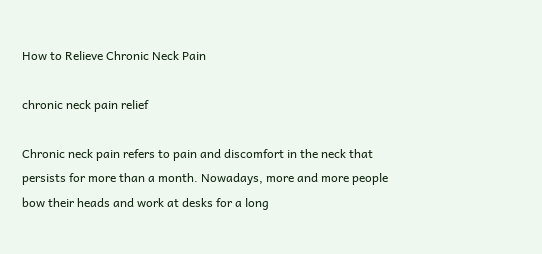How to Relieve Chronic Neck Pain

chronic neck pain relief

Chronic neck pain refers to pain and discomfort in the neck that persists for more than a month. Nowadays, more and more people bow their heads and work at desks for a long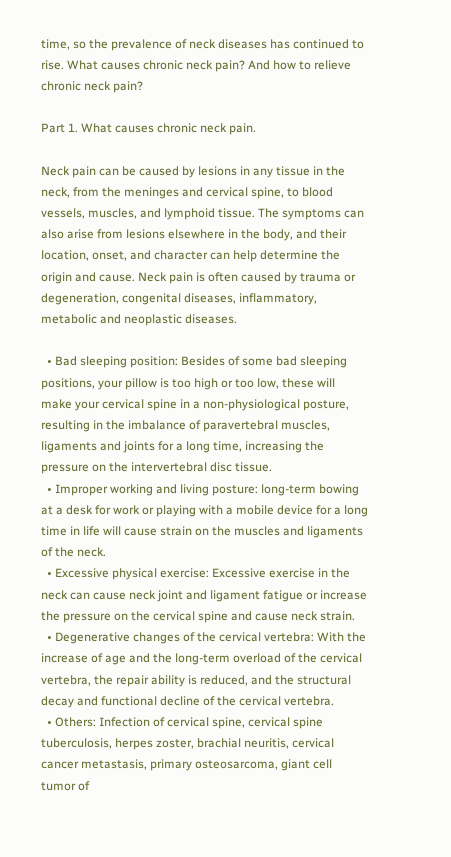time, so the prevalence of neck diseases has continued to rise. What causes chronic neck pain? And how to relieve chronic neck pain?

Part 1. What causes chronic neck pain.

Neck pain can be caused by lesions in any tissue in the neck, from the meninges and cervical spine, to blood vessels, muscles, and lymphoid tissue. The symptoms can also arise from lesions elsewhere in the body, and their location, onset, and character can help determine the origin and cause. Neck pain is often caused by trauma or degeneration, congenital diseases, inflammatory, metabolic and neoplastic diseases.

  • Bad sleeping position: Besides of some bad sleeping positions, your pillow is too high or too low, these will make your cervical spine in a non-physiological posture, resulting in the imbalance of paravertebral muscles, ligaments and joints for a long time, increasing the pressure on the intervertebral disc tissue.
  • Improper working and living posture: long-term bowing at a desk for work or playing with a mobile device for a long time in life will cause strain on the muscles and ligaments of the neck.
  • Excessive physical exercise: Excessive exercise in the neck can cause neck joint and ligament fatigue or increase the pressure on the cervical spine and cause neck strain.
  • Degenerative changes of the cervical vertebra: With the increase of age and the long-term overload of the cervical vertebra, the repair ability is reduced, and the structural decay and functional decline of the cervical vertebra.
  • Others: Infection of cervical spine, cervical spine tuberculosis, herpes zoster, brachial neuritis, cervical cancer metastasis, primary osteosarcoma, giant cell tumor of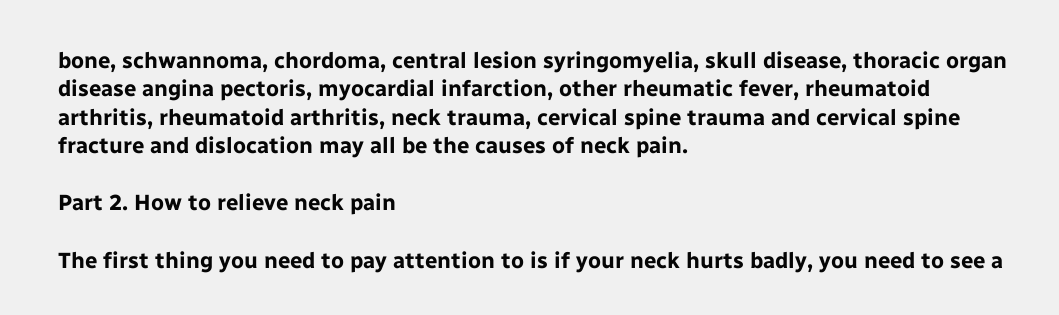bone, schwannoma, chordoma, central lesion syringomyelia, skull disease, thoracic organ disease angina pectoris, myocardial infarction, other rheumatic fever, rheumatoid arthritis, rheumatoid arthritis, neck trauma, cervical spine trauma and cervical spine fracture and dislocation may all be the causes of neck pain.

Part 2. How to relieve neck pain

The first thing you need to pay attention to is if your neck hurts badly, you need to see a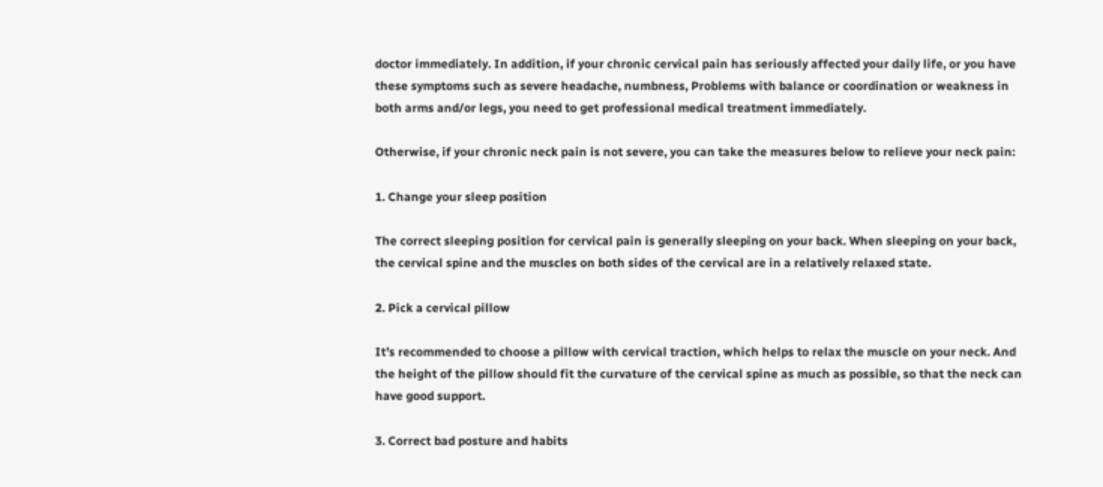doctor immediately. In addition, if your chronic cervical pain has seriously affected your daily life, or you have these symptoms such as severe headache, numbness, Problems with balance or coordination or weakness in both arms and/or legs, you need to get professional medical treatment immediately.

Otherwise, if your chronic neck pain is not severe, you can take the measures below to relieve your neck pain:

1. Change your sleep position

The correct sleeping position for cervical pain is generally sleeping on your back. When sleeping on your back, the cervical spine and the muscles on both sides of the cervical are in a relatively relaxed state.

2. Pick a cervical pillow

It’s recommended to choose a pillow with cervical traction, which helps to relax the muscle on your neck. And the height of the pillow should fit the curvature of the cervical spine as much as possible, so that the neck can have good support.

3. Correct bad posture and habits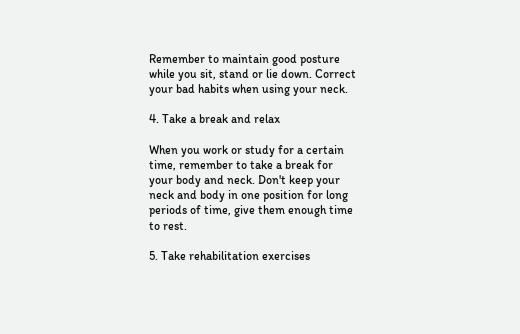Remember to maintain good posture while you sit, stand or lie down. Correct your bad habits when using your neck.

4. Take a break and relax

When you work or study for a certain time, remember to take a break for your body and neck. Don't keep your neck and body in one position for long periods of time, give them enough time to rest.

5. Take rehabilitation exercises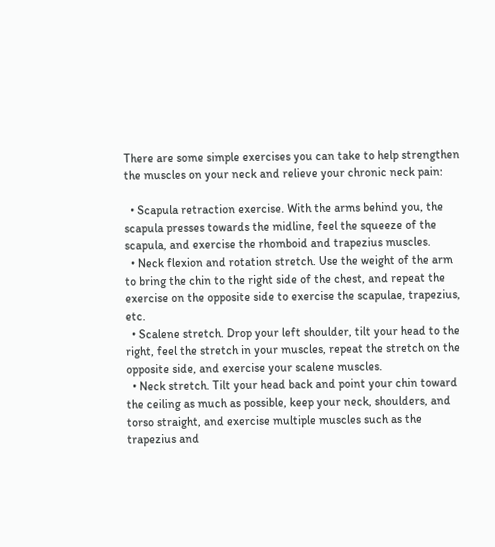There are some simple exercises you can take to help strengthen the muscles on your neck and relieve your chronic neck pain:

  • Scapula retraction exercise. With the arms behind you, the scapula presses towards the midline, feel the squeeze of the scapula, and exercise the rhomboid and trapezius muscles.
  • Neck flexion and rotation stretch. Use the weight of the arm to bring the chin to the right side of the chest, and repeat the exercise on the opposite side to exercise the scapulae, trapezius, etc.
  • Scalene stretch. Drop your left shoulder, tilt your head to the right, feel the stretch in your muscles, repeat the stretch on the opposite side, and exercise your scalene muscles.
  • Neck stretch. Tilt your head back and point your chin toward the ceiling as much as possible, keep your neck, shoulders, and torso straight, and exercise multiple muscles such as the trapezius and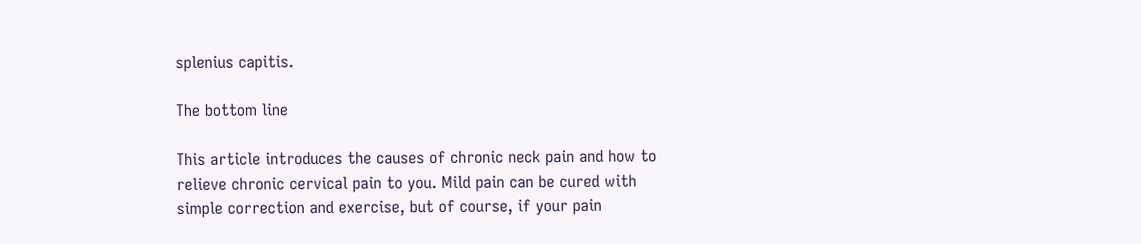splenius capitis.

The bottom line

This article introduces the causes of chronic neck pain and how to relieve chronic cervical pain to you. Mild pain can be cured with simple correction and exercise, but of course, if your pain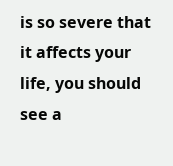is so severe that it affects your life, you should see a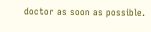doctor as soon as possible.